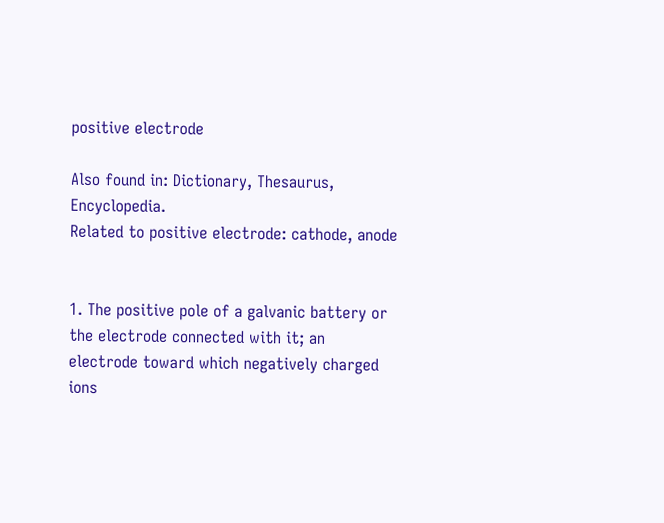positive electrode

Also found in: Dictionary, Thesaurus, Encyclopedia.
Related to positive electrode: cathode, anode


1. The positive pole of a galvanic battery or the electrode connected with it; an electrode toward which negatively charged ions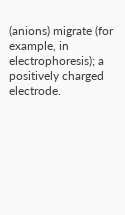(anions) migrate (for example, in electrophoresis); a positively charged electrode.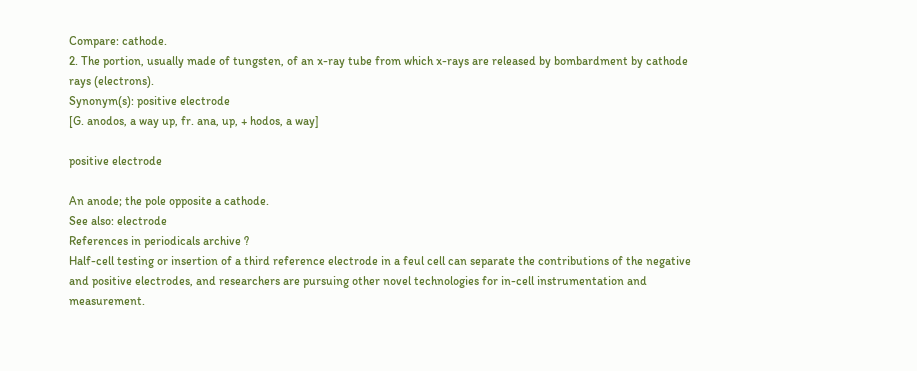Compare: cathode.
2. The portion, usually made of tungsten, of an x-ray tube from which x-rays are released by bombardment by cathode rays (electrons).
Synonym(s): positive electrode
[G. anodos, a way up, fr. ana, up, + hodos, a way]

positive electrode

An anode; the pole opposite a cathode.
See also: electrode
References in periodicals archive ?
Half-cell testing or insertion of a third reference electrode in a feul cell can separate the contributions of the negative and positive electrodes, and researchers are pursuing other novel technologies for in-cell instrumentation and measurement.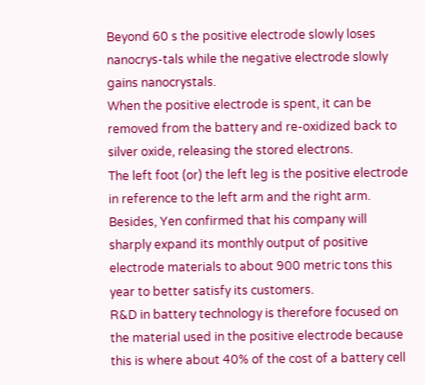Beyond 60 s the positive electrode slowly loses nanocrys-tals while the negative electrode slowly gains nanocrystals.
When the positive electrode is spent, it can be removed from the battery and re-oxidized back to silver oxide, releasing the stored electrons.
The left foot (or) the left leg is the positive electrode in reference to the left arm and the right arm.
Besides, Yen confirmed that his company will sharply expand its monthly output of positive electrode materials to about 900 metric tons this year to better satisfy its customers.
R&D in battery technology is therefore focused on the material used in the positive electrode because this is where about 40% of the cost of a battery cell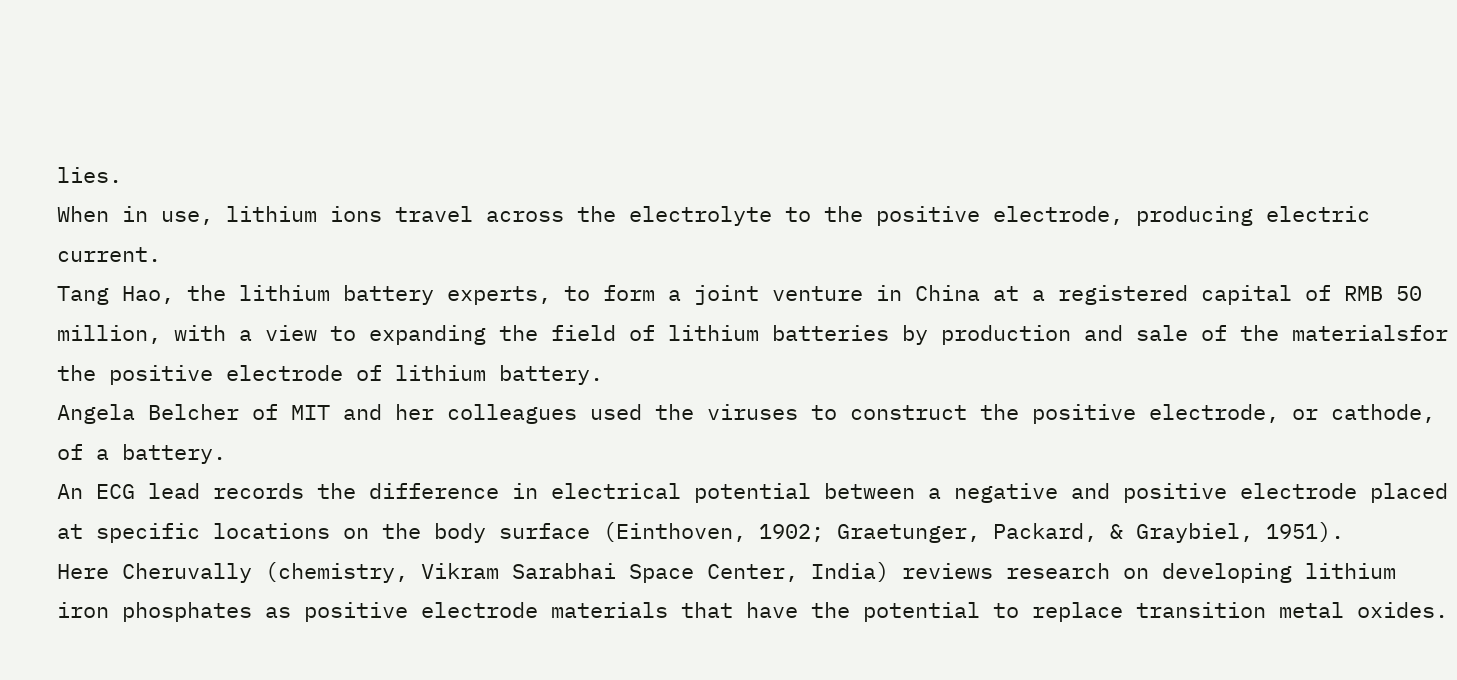lies.
When in use, lithium ions travel across the electrolyte to the positive electrode, producing electric current.
Tang Hao, the lithium battery experts, to form a joint venture in China at a registered capital of RMB 50 million, with a view to expanding the field of lithium batteries by production and sale of the materialsfor the positive electrode of lithium battery.
Angela Belcher of MIT and her colleagues used the viruses to construct the positive electrode, or cathode, of a battery.
An ECG lead records the difference in electrical potential between a negative and positive electrode placed at specific locations on the body surface (Einthoven, 1902; Graetunger, Packard, & Graybiel, 1951).
Here Cheruvally (chemistry, Vikram Sarabhai Space Center, India) reviews research on developing lithium iron phosphates as positive electrode materials that have the potential to replace transition metal oxides.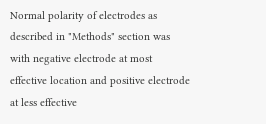Normal polarity of electrodes as described in "Methods" section was with negative electrode at most effective location and positive electrode at less effective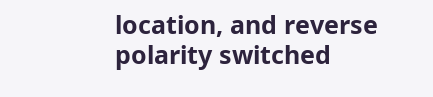location, and reverse polarity switched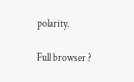polarity.

Full browser ?